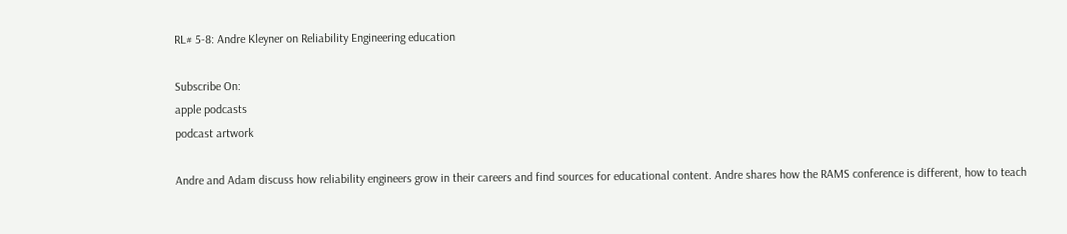RL# 5-8: Andre Kleyner on Reliability Engineering education

Subscribe On:
apple podcasts
podcast artwork

Andre and Adam discuss how reliability engineers grow in their careers and find sources for educational content. Andre shares how the RAMS conference is different, how to teach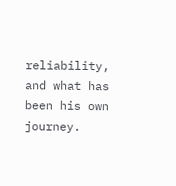reliability, and what has been his own journey.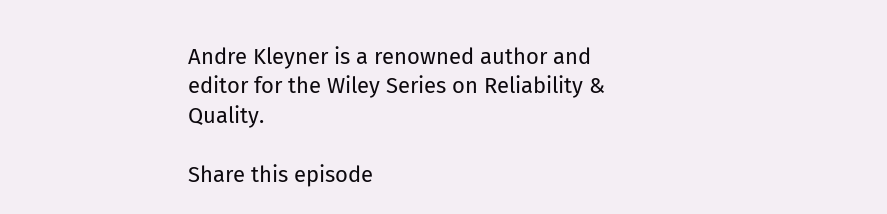Andre Kleyner is a renowned author and editor for the Wiley Series on Reliability & Quality.

Share this episode